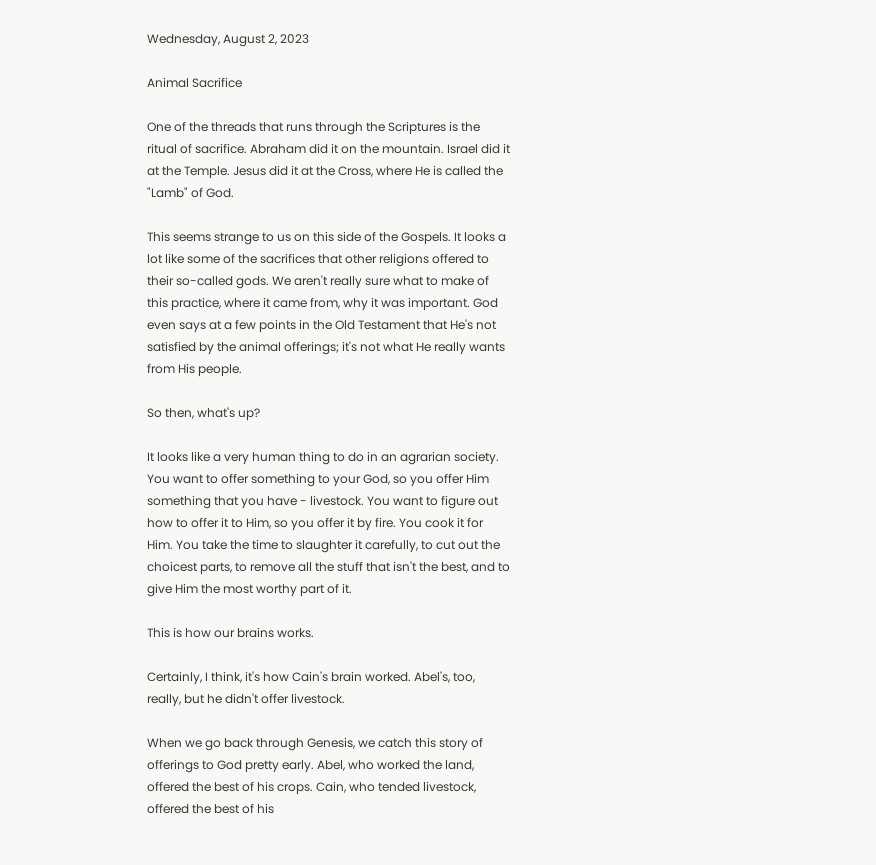Wednesday, August 2, 2023

Animal Sacrifice

One of the threads that runs through the Scriptures is the ritual of sacrifice. Abraham did it on the mountain. Israel did it at the Temple. Jesus did it at the Cross, where He is called the "Lamb" of God.

This seems strange to us on this side of the Gospels. It looks a lot like some of the sacrifices that other religions offered to their so-called gods. We aren't really sure what to make of this practice, where it came from, why it was important. God even says at a few points in the Old Testament that He's not satisfied by the animal offerings; it's not what He really wants from His people.

So then, what's up?

It looks like a very human thing to do in an agrarian society. You want to offer something to your God, so you offer Him something that you have - livestock. You want to figure out how to offer it to Him, so you offer it by fire. You cook it for Him. You take the time to slaughter it carefully, to cut out the choicest parts, to remove all the stuff that isn't the best, and to give Him the most worthy part of it.

This is how our brains works.

Certainly, I think, it's how Cain's brain worked. Abel's, too, really, but he didn't offer livestock.

When we go back through Genesis, we catch this story of offerings to God pretty early. Abel, who worked the land, offered the best of his crops. Cain, who tended livestock, offered the best of his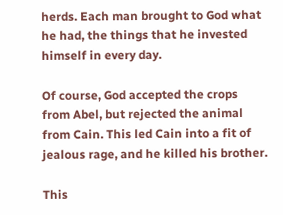herds. Each man brought to God what he had, the things that he invested himself in every day.

Of course, God accepted the crops from Abel, but rejected the animal from Cain. This led Cain into a fit of jealous rage, and he killed his brother.

This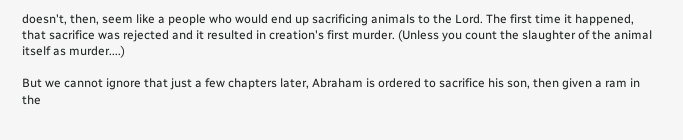doesn't, then, seem like a people who would end up sacrificing animals to the Lord. The first time it happened, that sacrifice was rejected and it resulted in creation's first murder. (Unless you count the slaughter of the animal itself as murder....)

But we cannot ignore that just a few chapters later, Abraham is ordered to sacrifice his son, then given a ram in the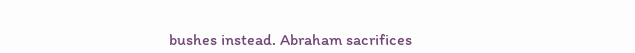bushes instead. Abraham sacrifices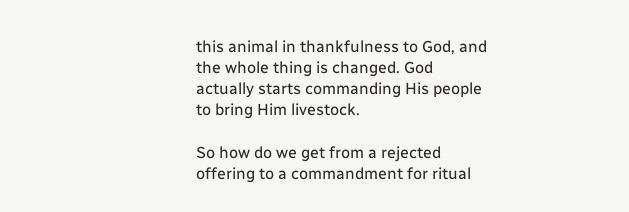this animal in thankfulness to God, and the whole thing is changed. God actually starts commanding His people to bring Him livestock.

So how do we get from a rejected offering to a commandment for ritual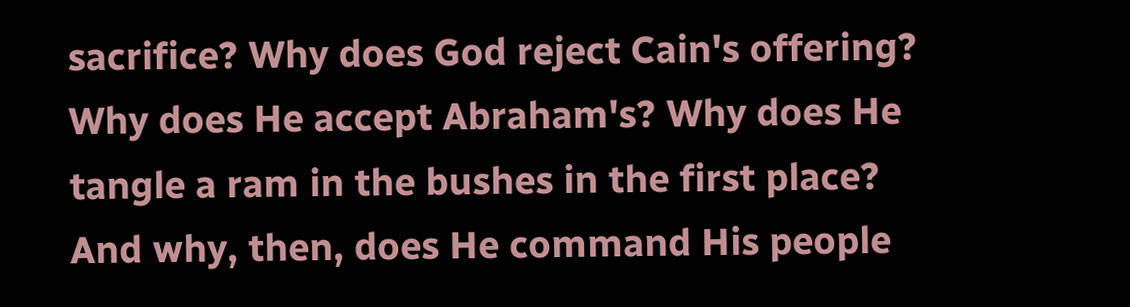sacrifice? Why does God reject Cain's offering? Why does He accept Abraham's? Why does He tangle a ram in the bushes in the first place? And why, then, does He command His people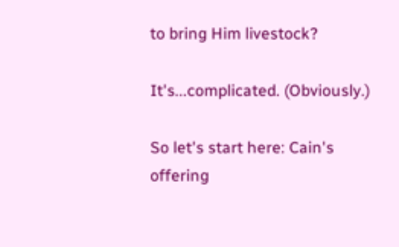to bring Him livestock?

It's...complicated. (Obviously.)

So let's start here: Cain's offering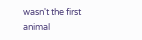wasn't the first animal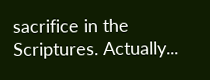sacrifice in the Scriptures. Actually...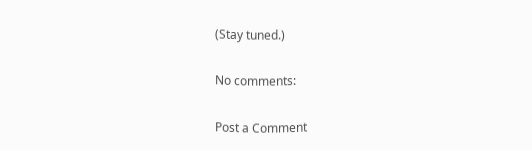(Stay tuned.)

No comments:

Post a Comment